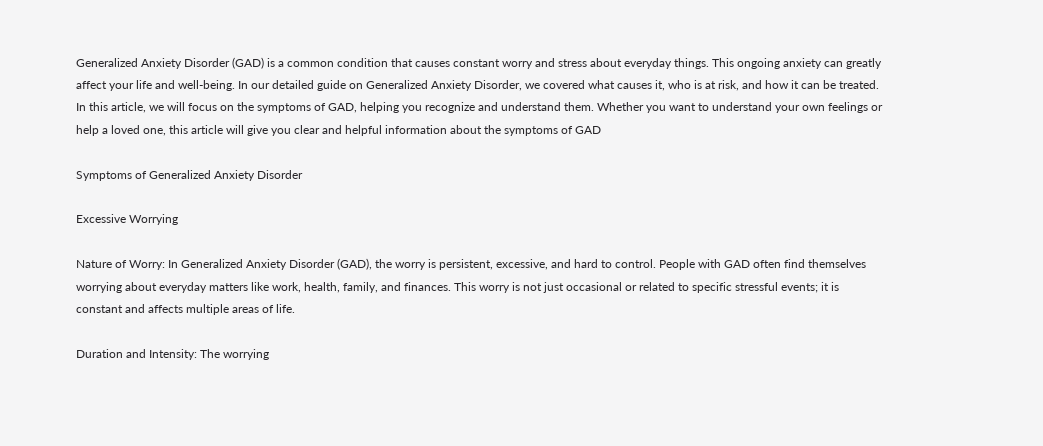Generalized Anxiety Disorder (GAD) is a common condition that causes constant worry and stress about everyday things. This ongoing anxiety can greatly affect your life and well-being. In our detailed guide on Generalized Anxiety Disorder, we covered what causes it, who is at risk, and how it can be treated. In this article, we will focus on the symptoms of GAD, helping you recognize and understand them. Whether you want to understand your own feelings or help a loved one, this article will give you clear and helpful information about the symptoms of GAD

Symptoms of Generalized Anxiety Disorder

Excessive Worrying

Nature of Worry: In Generalized Anxiety Disorder (GAD), the worry is persistent, excessive, and hard to control. People with GAD often find themselves worrying about everyday matters like work, health, family, and finances. This worry is not just occasional or related to specific stressful events; it is constant and affects multiple areas of life.

Duration and Intensity: The worrying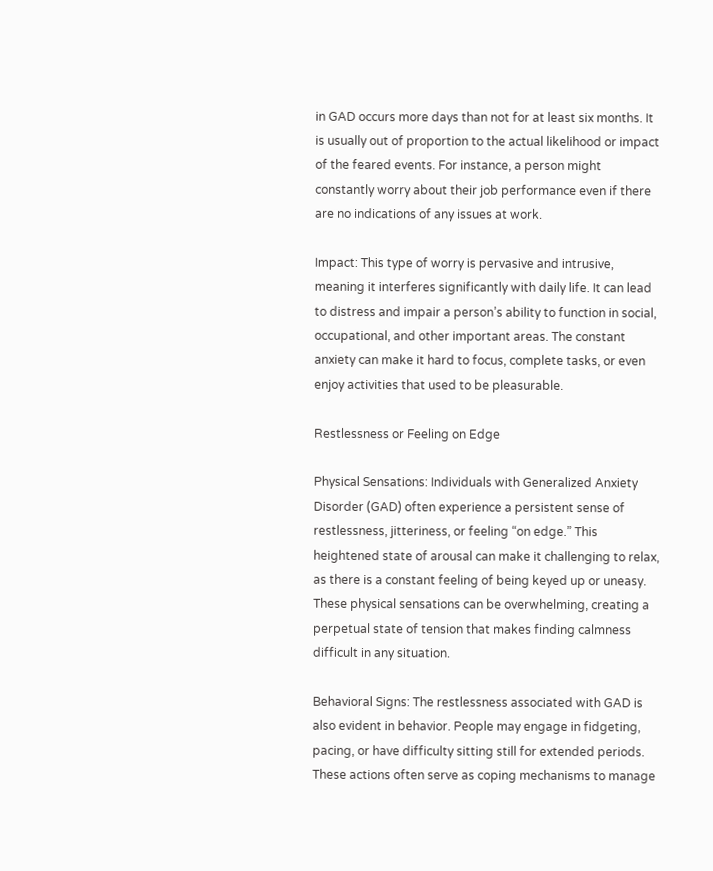in GAD occurs more days than not for at least six months. It is usually out of proportion to the actual likelihood or impact of the feared events. For instance, a person might constantly worry about their job performance even if there are no indications of any issues at work.

Impact: This type of worry is pervasive and intrusive, meaning it interferes significantly with daily life. It can lead to distress and impair a person’s ability to function in social, occupational, and other important areas. The constant anxiety can make it hard to focus, complete tasks, or even enjoy activities that used to be pleasurable.

Restlessness or Feeling on Edge

Physical Sensations: Individuals with Generalized Anxiety Disorder (GAD) often experience a persistent sense of restlessness, jitteriness, or feeling “on edge.” This heightened state of arousal can make it challenging to relax, as there is a constant feeling of being keyed up or uneasy. These physical sensations can be overwhelming, creating a perpetual state of tension that makes finding calmness difficult in any situation.

Behavioral Signs: The restlessness associated with GAD is also evident in behavior. People may engage in fidgeting, pacing, or have difficulty sitting still for extended periods. These actions often serve as coping mechanisms to manage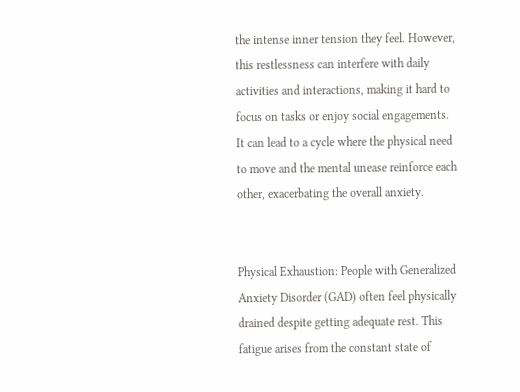the intense inner tension they feel. However, this restlessness can interfere with daily activities and interactions, making it hard to focus on tasks or enjoy social engagements. It can lead to a cycle where the physical need to move and the mental unease reinforce each other, exacerbating the overall anxiety.


Physical Exhaustion: People with Generalized Anxiety Disorder (GAD) often feel physically drained despite getting adequate rest. This fatigue arises from the constant state of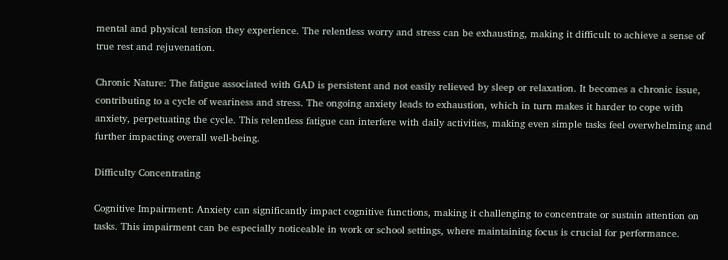mental and physical tension they experience. The relentless worry and stress can be exhausting, making it difficult to achieve a sense of true rest and rejuvenation.

Chronic Nature: The fatigue associated with GAD is persistent and not easily relieved by sleep or relaxation. It becomes a chronic issue, contributing to a cycle of weariness and stress. The ongoing anxiety leads to exhaustion, which in turn makes it harder to cope with anxiety, perpetuating the cycle. This relentless fatigue can interfere with daily activities, making even simple tasks feel overwhelming and further impacting overall well-being.

Difficulty Concentrating

Cognitive Impairment: Anxiety can significantly impact cognitive functions, making it challenging to concentrate or sustain attention on tasks. This impairment can be especially noticeable in work or school settings, where maintaining focus is crucial for performance.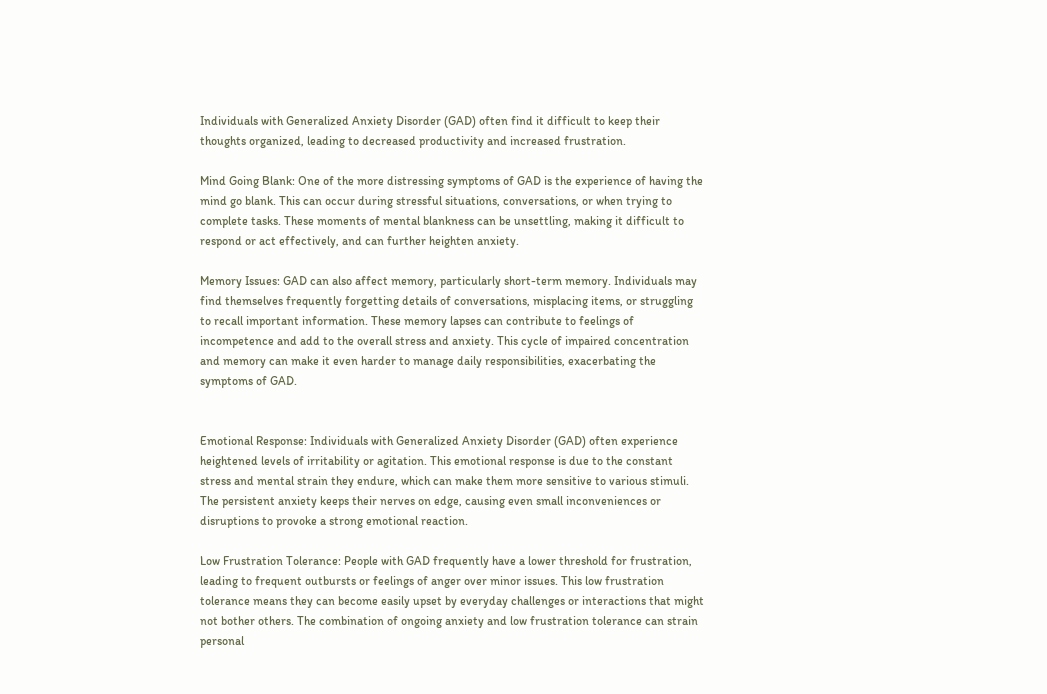Individuals with Generalized Anxiety Disorder (GAD) often find it difficult to keep their thoughts organized, leading to decreased productivity and increased frustration.

Mind Going Blank: One of the more distressing symptoms of GAD is the experience of having the mind go blank. This can occur during stressful situations, conversations, or when trying to complete tasks. These moments of mental blankness can be unsettling, making it difficult to respond or act effectively, and can further heighten anxiety.

Memory Issues: GAD can also affect memory, particularly short-term memory. Individuals may find themselves frequently forgetting details of conversations, misplacing items, or struggling to recall important information. These memory lapses can contribute to feelings of incompetence and add to the overall stress and anxiety. This cycle of impaired concentration and memory can make it even harder to manage daily responsibilities, exacerbating the symptoms of GAD.


Emotional Response: Individuals with Generalized Anxiety Disorder (GAD) often experience heightened levels of irritability or agitation. This emotional response is due to the constant stress and mental strain they endure, which can make them more sensitive to various stimuli. The persistent anxiety keeps their nerves on edge, causing even small inconveniences or disruptions to provoke a strong emotional reaction.

Low Frustration Tolerance: People with GAD frequently have a lower threshold for frustration, leading to frequent outbursts or feelings of anger over minor issues. This low frustration tolerance means they can become easily upset by everyday challenges or interactions that might not bother others. The combination of ongoing anxiety and low frustration tolerance can strain personal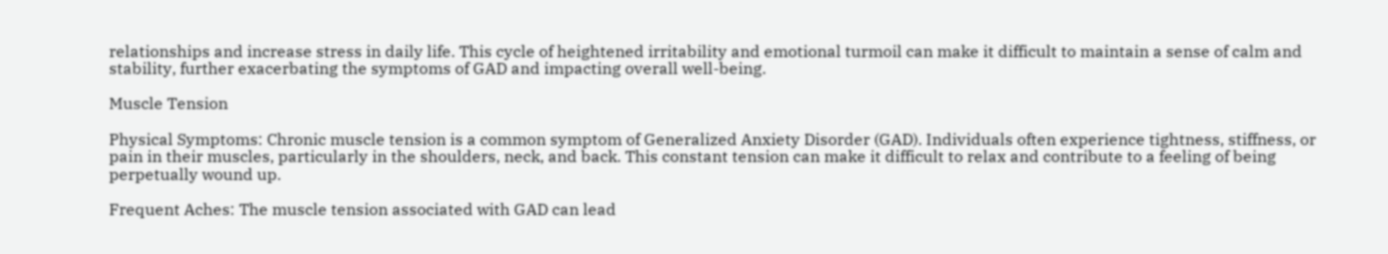relationships and increase stress in daily life. This cycle of heightened irritability and emotional turmoil can make it difficult to maintain a sense of calm and stability, further exacerbating the symptoms of GAD and impacting overall well-being.

Muscle Tension

Physical Symptoms: Chronic muscle tension is a common symptom of Generalized Anxiety Disorder (GAD). Individuals often experience tightness, stiffness, or pain in their muscles, particularly in the shoulders, neck, and back. This constant tension can make it difficult to relax and contribute to a feeling of being perpetually wound up.

Frequent Aches: The muscle tension associated with GAD can lead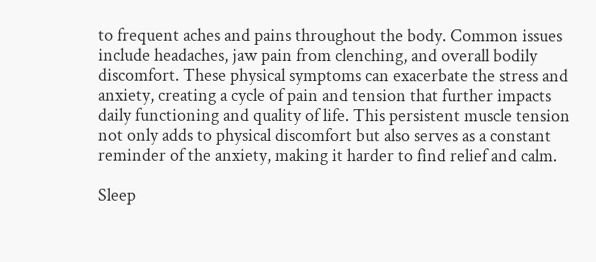to frequent aches and pains throughout the body. Common issues include headaches, jaw pain from clenching, and overall bodily discomfort. These physical symptoms can exacerbate the stress and anxiety, creating a cycle of pain and tension that further impacts daily functioning and quality of life. This persistent muscle tension not only adds to physical discomfort but also serves as a constant reminder of the anxiety, making it harder to find relief and calm.

Sleep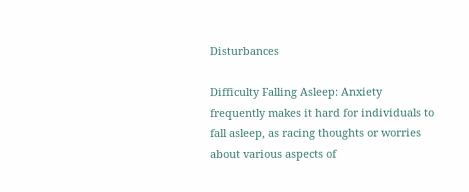Disturbances

Difficulty Falling Asleep: Anxiety frequently makes it hard for individuals to fall asleep, as racing thoughts or worries about various aspects of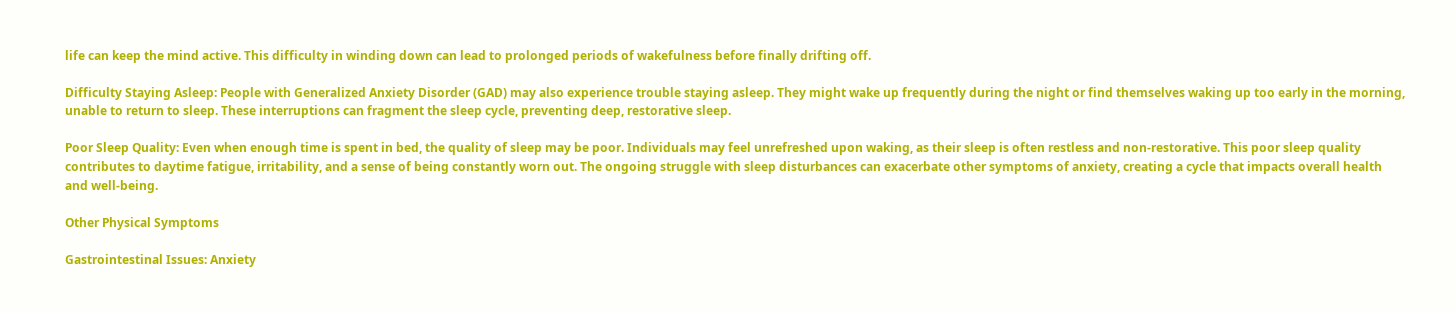life can keep the mind active. This difficulty in winding down can lead to prolonged periods of wakefulness before finally drifting off.

Difficulty Staying Asleep: People with Generalized Anxiety Disorder (GAD) may also experience trouble staying asleep. They might wake up frequently during the night or find themselves waking up too early in the morning, unable to return to sleep. These interruptions can fragment the sleep cycle, preventing deep, restorative sleep.

Poor Sleep Quality: Even when enough time is spent in bed, the quality of sleep may be poor. Individuals may feel unrefreshed upon waking, as their sleep is often restless and non-restorative. This poor sleep quality contributes to daytime fatigue, irritability, and a sense of being constantly worn out. The ongoing struggle with sleep disturbances can exacerbate other symptoms of anxiety, creating a cycle that impacts overall health and well-being.

Other Physical Symptoms

Gastrointestinal Issues: Anxiety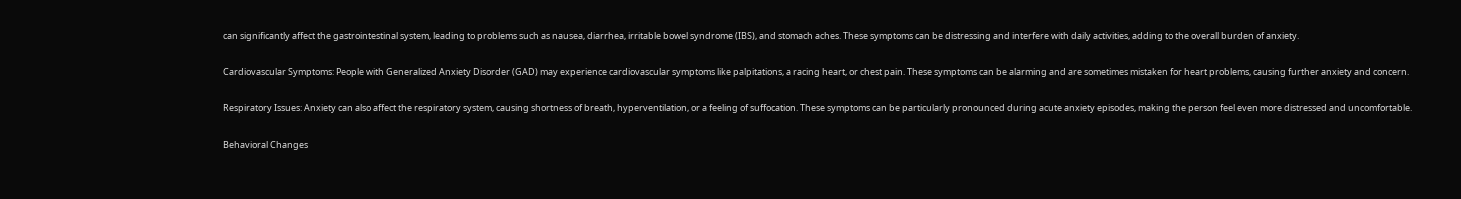can significantly affect the gastrointestinal system, leading to problems such as nausea, diarrhea, irritable bowel syndrome (IBS), and stomach aches. These symptoms can be distressing and interfere with daily activities, adding to the overall burden of anxiety.

Cardiovascular Symptoms: People with Generalized Anxiety Disorder (GAD) may experience cardiovascular symptoms like palpitations, a racing heart, or chest pain. These symptoms can be alarming and are sometimes mistaken for heart problems, causing further anxiety and concern.

Respiratory Issues: Anxiety can also affect the respiratory system, causing shortness of breath, hyperventilation, or a feeling of suffocation. These symptoms can be particularly pronounced during acute anxiety episodes, making the person feel even more distressed and uncomfortable.

Behavioral Changes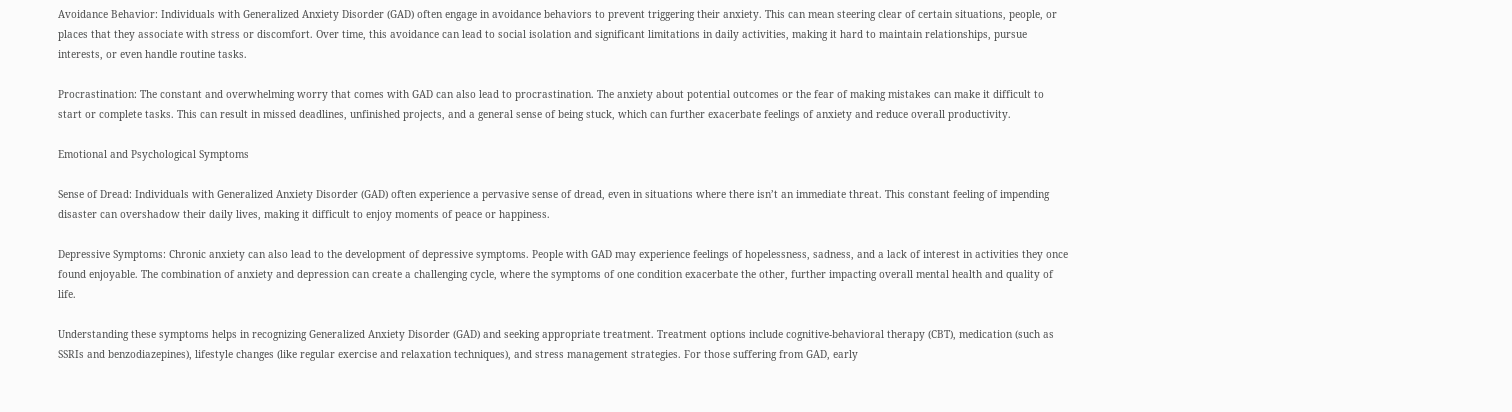Avoidance Behavior: Individuals with Generalized Anxiety Disorder (GAD) often engage in avoidance behaviors to prevent triggering their anxiety. This can mean steering clear of certain situations, people, or places that they associate with stress or discomfort. Over time, this avoidance can lead to social isolation and significant limitations in daily activities, making it hard to maintain relationships, pursue interests, or even handle routine tasks.

Procrastination: The constant and overwhelming worry that comes with GAD can also lead to procrastination. The anxiety about potential outcomes or the fear of making mistakes can make it difficult to start or complete tasks. This can result in missed deadlines, unfinished projects, and a general sense of being stuck, which can further exacerbate feelings of anxiety and reduce overall productivity.

Emotional and Psychological Symptoms

Sense of Dread: Individuals with Generalized Anxiety Disorder (GAD) often experience a pervasive sense of dread, even in situations where there isn’t an immediate threat. This constant feeling of impending disaster can overshadow their daily lives, making it difficult to enjoy moments of peace or happiness.

Depressive Symptoms: Chronic anxiety can also lead to the development of depressive symptoms. People with GAD may experience feelings of hopelessness, sadness, and a lack of interest in activities they once found enjoyable. The combination of anxiety and depression can create a challenging cycle, where the symptoms of one condition exacerbate the other, further impacting overall mental health and quality of life.

Understanding these symptoms helps in recognizing Generalized Anxiety Disorder (GAD) and seeking appropriate treatment. Treatment options include cognitive-behavioral therapy (CBT), medication (such as SSRIs and benzodiazepines), lifestyle changes (like regular exercise and relaxation techniques), and stress management strategies. For those suffering from GAD, early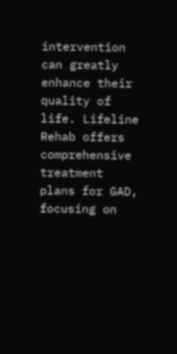intervention can greatly enhance their quality of life. Lifeline Rehab offers comprehensive treatment plans for GAD, focusing on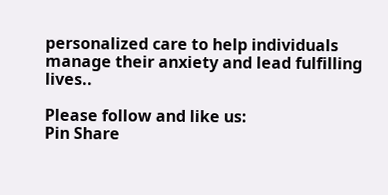personalized care to help individuals manage their anxiety and lead fulfilling lives..

Please follow and like us:
Pin Share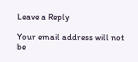Leave a Reply

Your email address will not be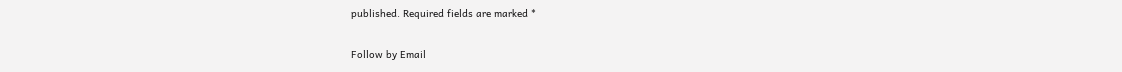published. Required fields are marked *

Follow by Email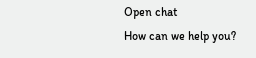Open chat
How can we help you?